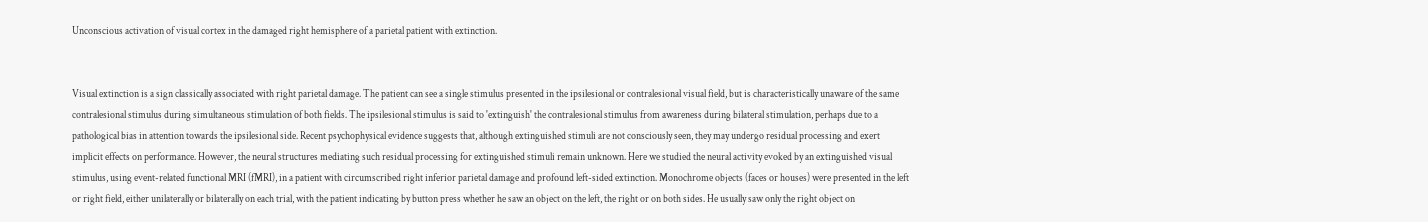Unconscious activation of visual cortex in the damaged right hemisphere of a parietal patient with extinction.


Visual extinction is a sign classically associated with right parietal damage. The patient can see a single stimulus presented in the ipsilesional or contralesional visual field, but is characteristically unaware of the same contralesional stimulus during simultaneous stimulation of both fields. The ipsilesional stimulus is said to 'extinguish' the contralesional stimulus from awareness during bilateral stimulation, perhaps due to a pathological bias in attention towards the ipsilesional side. Recent psychophysical evidence suggests that, although extinguished stimuli are not consciously seen, they may undergo residual processing and exert implicit effects on performance. However, the neural structures mediating such residual processing for extinguished stimuli remain unknown. Here we studied the neural activity evoked by an extinguished visual stimulus, using event-related functional MRI (fMRI), in a patient with circumscribed right inferior parietal damage and profound left-sided extinction. Monochrome objects (faces or houses) were presented in the left or right field, either unilaterally or bilaterally on each trial, with the patient indicating by button press whether he saw an object on the left, the right or on both sides. He usually saw only the right object on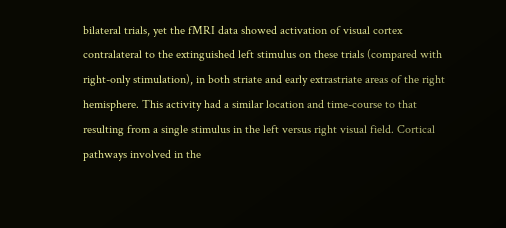bilateral trials, yet the fMRI data showed activation of visual cortex contralateral to the extinguished left stimulus on these trials (compared with right-only stimulation), in both striate and early extrastriate areas of the right hemisphere. This activity had a similar location and time-course to that resulting from a single stimulus in the left versus right visual field. Cortical pathways involved in the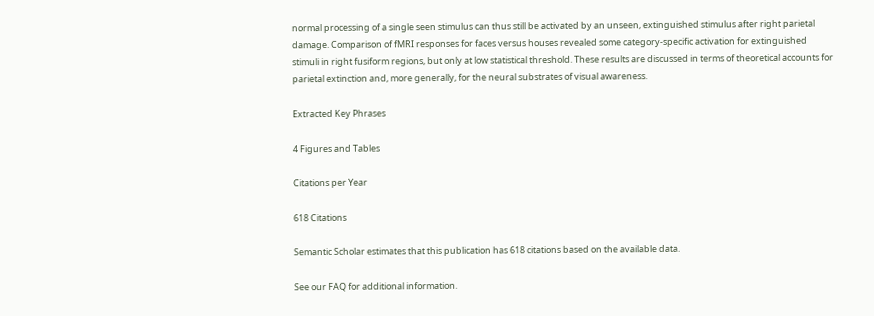normal processing of a single seen stimulus can thus still be activated by an unseen, extinguished stimulus after right parietal damage. Comparison of fMRI responses for faces versus houses revealed some category-specific activation for extinguished stimuli in right fusiform regions, but only at low statistical threshold. These results are discussed in terms of theoretical accounts for parietal extinction and, more generally, for the neural substrates of visual awareness.

Extracted Key Phrases

4 Figures and Tables

Citations per Year

618 Citations

Semantic Scholar estimates that this publication has 618 citations based on the available data.

See our FAQ for additional information.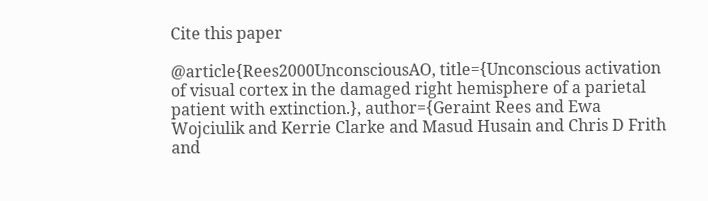Cite this paper

@article{Rees2000UnconsciousAO, title={Unconscious activation of visual cortex in the damaged right hemisphere of a parietal patient with extinction.}, author={Geraint Rees and Ewa Wojciulik and Kerrie Clarke and Masud Husain and Chris D Frith and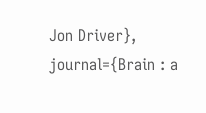Jon Driver}, journal={Brain : a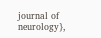journal of neurology},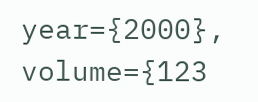year={2000}, volume={123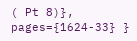( Pt 8)}, pages={1624-33} }